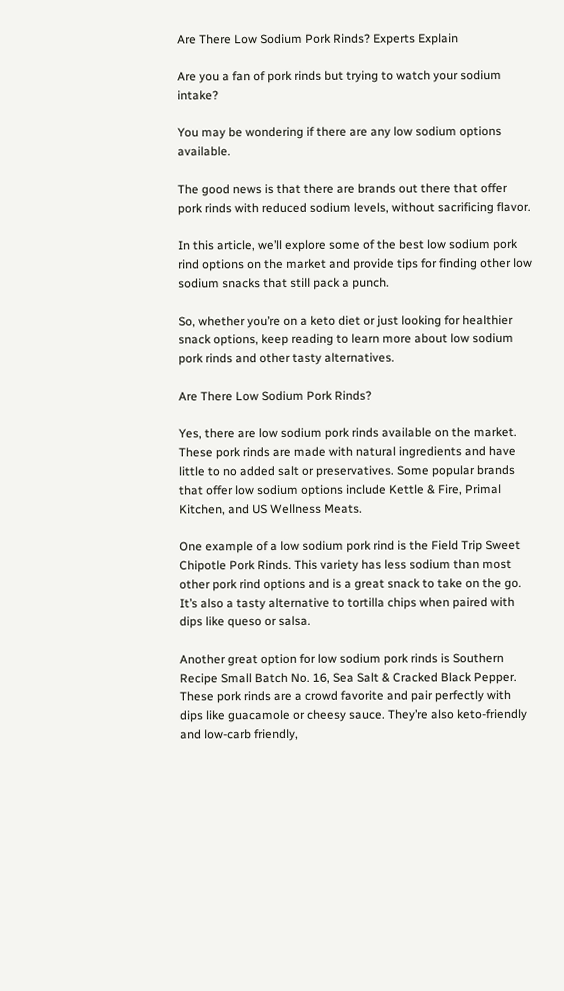Are There Low Sodium Pork Rinds? Experts Explain

Are you a fan of pork rinds but trying to watch your sodium intake?

You may be wondering if there are any low sodium options available.

The good news is that there are brands out there that offer pork rinds with reduced sodium levels, without sacrificing flavor.

In this article, we’ll explore some of the best low sodium pork rind options on the market and provide tips for finding other low sodium snacks that still pack a punch.

So, whether you’re on a keto diet or just looking for healthier snack options, keep reading to learn more about low sodium pork rinds and other tasty alternatives.

Are There Low Sodium Pork Rinds?

Yes, there are low sodium pork rinds available on the market. These pork rinds are made with natural ingredients and have little to no added salt or preservatives. Some popular brands that offer low sodium options include Kettle & Fire, Primal Kitchen, and US Wellness Meats.

One example of a low sodium pork rind is the Field Trip Sweet Chipotle Pork Rinds. This variety has less sodium than most other pork rind options and is a great snack to take on the go. It’s also a tasty alternative to tortilla chips when paired with dips like queso or salsa.

Another great option for low sodium pork rinds is Southern Recipe Small Batch No. 16, Sea Salt & Cracked Black Pepper. These pork rinds are a crowd favorite and pair perfectly with dips like guacamole or cheesy sauce. They’re also keto-friendly and low-carb friendly,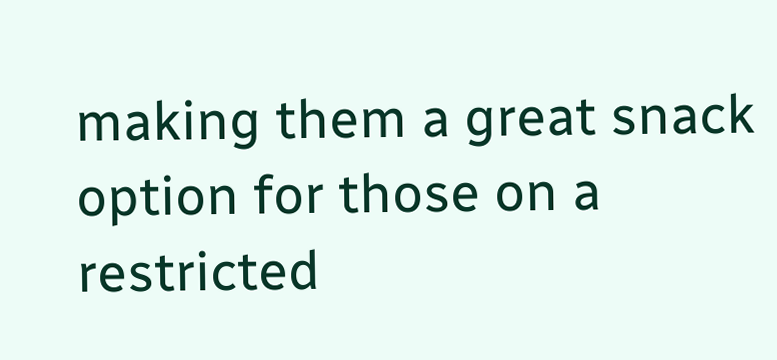making them a great snack option for those on a restricted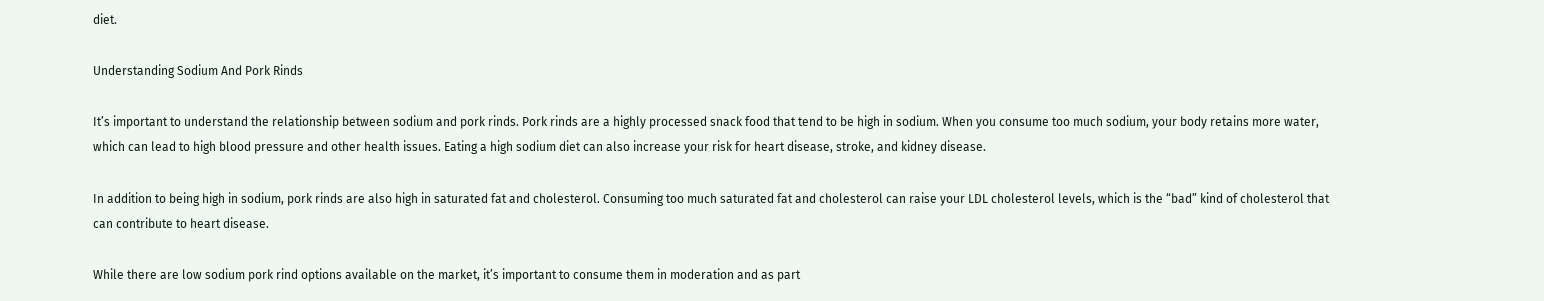diet.

Understanding Sodium And Pork Rinds

It’s important to understand the relationship between sodium and pork rinds. Pork rinds are a highly processed snack food that tend to be high in sodium. When you consume too much sodium, your body retains more water, which can lead to high blood pressure and other health issues. Eating a high sodium diet can also increase your risk for heart disease, stroke, and kidney disease.

In addition to being high in sodium, pork rinds are also high in saturated fat and cholesterol. Consuming too much saturated fat and cholesterol can raise your LDL cholesterol levels, which is the “bad” kind of cholesterol that can contribute to heart disease.

While there are low sodium pork rind options available on the market, it’s important to consume them in moderation and as part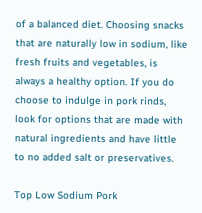of a balanced diet. Choosing snacks that are naturally low in sodium, like fresh fruits and vegetables, is always a healthy option. If you do choose to indulge in pork rinds, look for options that are made with natural ingredients and have little to no added salt or preservatives.

Top Low Sodium Pork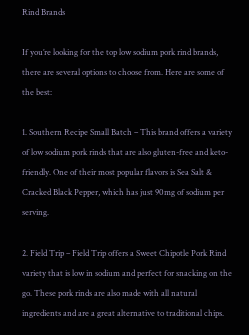Rind Brands

If you’re looking for the top low sodium pork rind brands, there are several options to choose from. Here are some of the best:

1. Southern Recipe Small Batch – This brand offers a variety of low sodium pork rinds that are also gluten-free and keto-friendly. One of their most popular flavors is Sea Salt & Cracked Black Pepper, which has just 90mg of sodium per serving.

2. Field Trip – Field Trip offers a Sweet Chipotle Pork Rind variety that is low in sodium and perfect for snacking on the go. These pork rinds are also made with all natural ingredients and are a great alternative to traditional chips.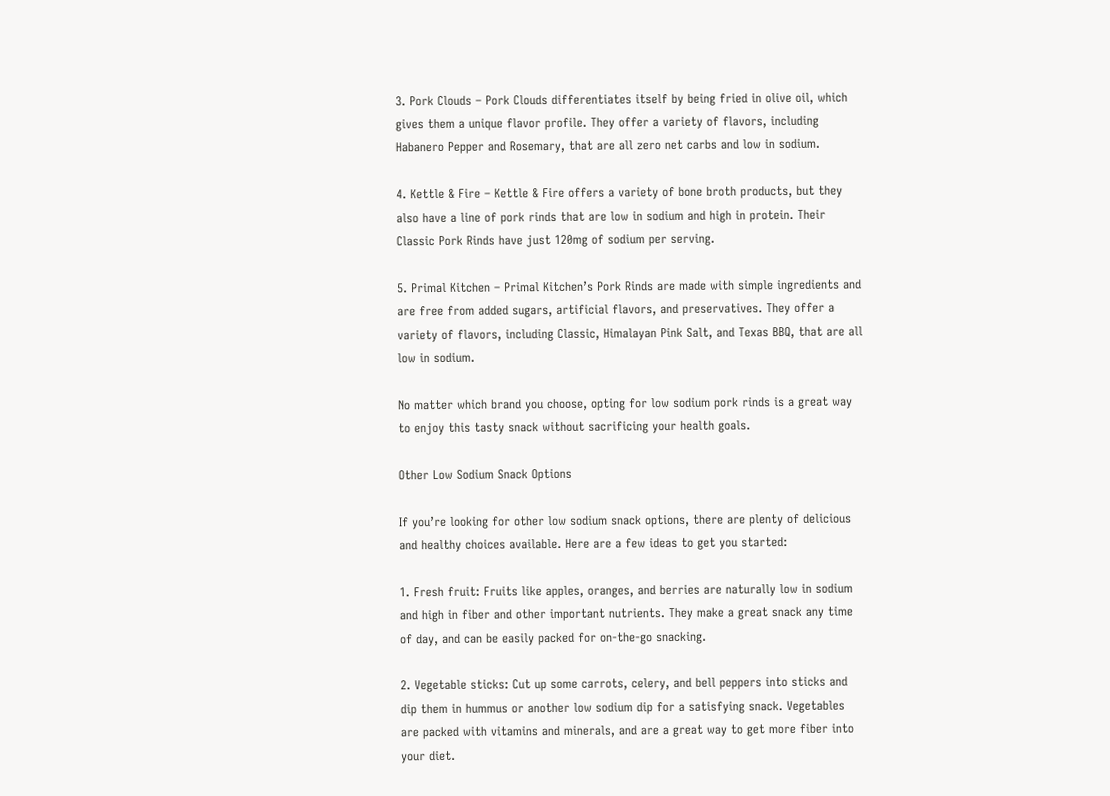3. Pork Clouds – Pork Clouds differentiates itself by being fried in olive oil, which gives them a unique flavor profile. They offer a variety of flavors, including Habanero Pepper and Rosemary, that are all zero net carbs and low in sodium.

4. Kettle & Fire – Kettle & Fire offers a variety of bone broth products, but they also have a line of pork rinds that are low in sodium and high in protein. Their Classic Pork Rinds have just 120mg of sodium per serving.

5. Primal Kitchen – Primal Kitchen’s Pork Rinds are made with simple ingredients and are free from added sugars, artificial flavors, and preservatives. They offer a variety of flavors, including Classic, Himalayan Pink Salt, and Texas BBQ, that are all low in sodium.

No matter which brand you choose, opting for low sodium pork rinds is a great way to enjoy this tasty snack without sacrificing your health goals.

Other Low Sodium Snack Options

If you’re looking for other low sodium snack options, there are plenty of delicious and healthy choices available. Here are a few ideas to get you started:

1. Fresh fruit: Fruits like apples, oranges, and berries are naturally low in sodium and high in fiber and other important nutrients. They make a great snack any time of day, and can be easily packed for on-the-go snacking.

2. Vegetable sticks: Cut up some carrots, celery, and bell peppers into sticks and dip them in hummus or another low sodium dip for a satisfying snack. Vegetables are packed with vitamins and minerals, and are a great way to get more fiber into your diet.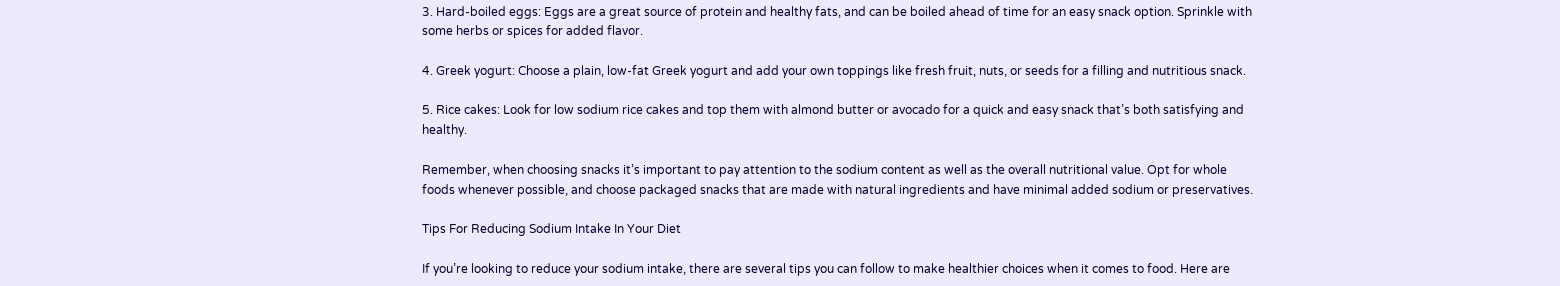3. Hard-boiled eggs: Eggs are a great source of protein and healthy fats, and can be boiled ahead of time for an easy snack option. Sprinkle with some herbs or spices for added flavor.

4. Greek yogurt: Choose a plain, low-fat Greek yogurt and add your own toppings like fresh fruit, nuts, or seeds for a filling and nutritious snack.

5. Rice cakes: Look for low sodium rice cakes and top them with almond butter or avocado for a quick and easy snack that’s both satisfying and healthy.

Remember, when choosing snacks it’s important to pay attention to the sodium content as well as the overall nutritional value. Opt for whole foods whenever possible, and choose packaged snacks that are made with natural ingredients and have minimal added sodium or preservatives.

Tips For Reducing Sodium Intake In Your Diet

If you’re looking to reduce your sodium intake, there are several tips you can follow to make healthier choices when it comes to food. Here are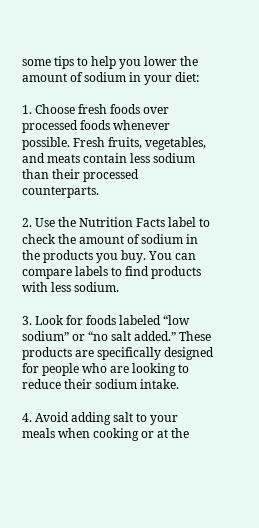some tips to help you lower the amount of sodium in your diet:

1. Choose fresh foods over processed foods whenever possible. Fresh fruits, vegetables, and meats contain less sodium than their processed counterparts.

2. Use the Nutrition Facts label to check the amount of sodium in the products you buy. You can compare labels to find products with less sodium.

3. Look for foods labeled “low sodium” or “no salt added.” These products are specifically designed for people who are looking to reduce their sodium intake.

4. Avoid adding salt to your meals when cooking or at the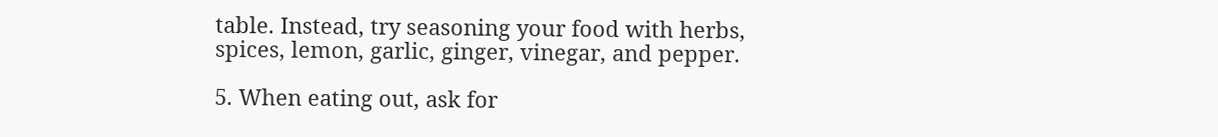table. Instead, try seasoning your food with herbs, spices, lemon, garlic, ginger, vinegar, and pepper.

5. When eating out, ask for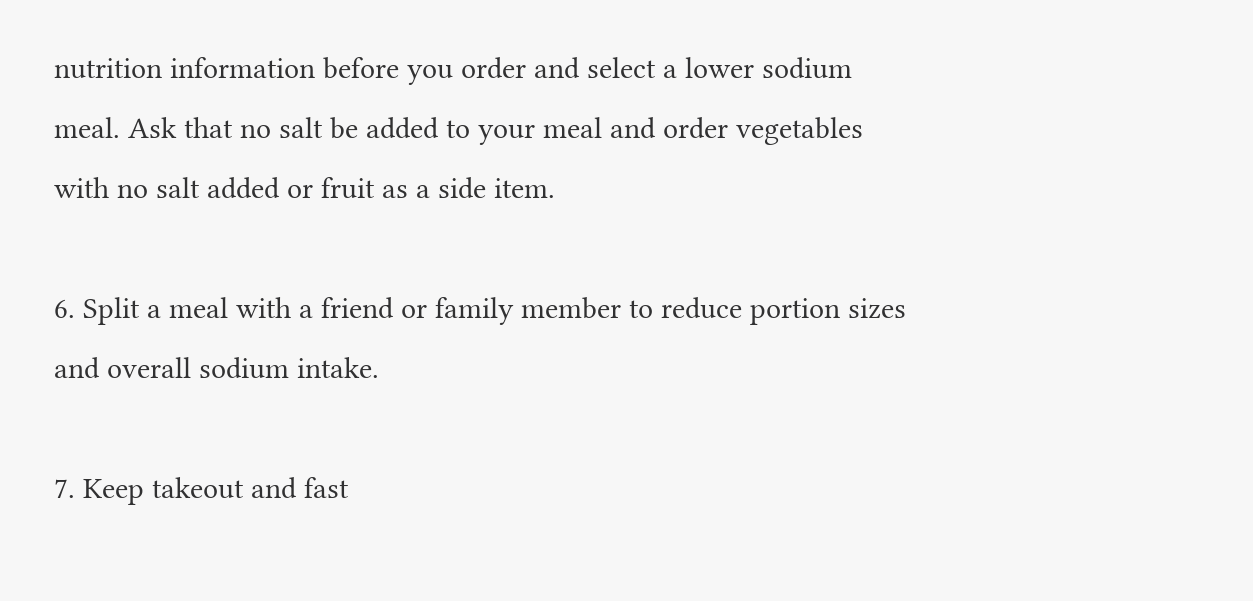nutrition information before you order and select a lower sodium meal. Ask that no salt be added to your meal and order vegetables with no salt added or fruit as a side item.

6. Split a meal with a friend or family member to reduce portion sizes and overall sodium intake.

7. Keep takeout and fast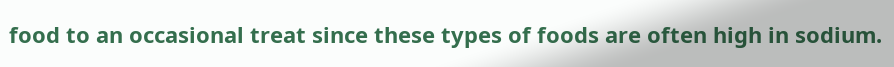food to an occasional treat since these types of foods are often high in sodium.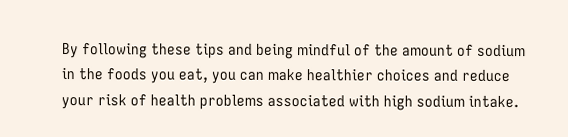By following these tips and being mindful of the amount of sodium in the foods you eat, you can make healthier choices and reduce your risk of health problems associated with high sodium intake.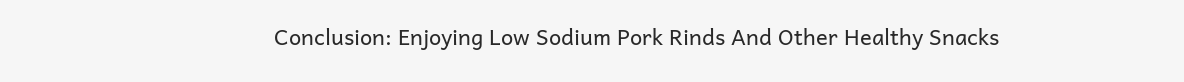Conclusion: Enjoying Low Sodium Pork Rinds And Other Healthy Snacks